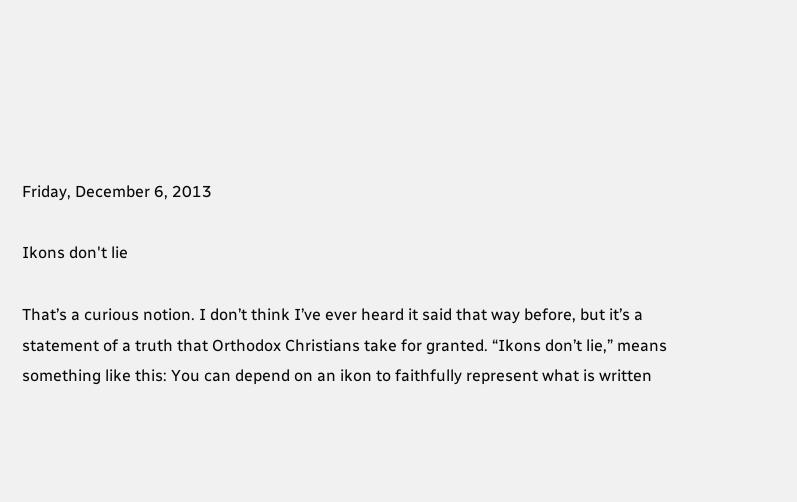Friday, December 6, 2013

Ikons don't lie

That’s a curious notion. I don’t think I’ve ever heard it said that way before, but it’s a statement of a truth that Orthodox Christians take for granted. “Ikons don’t lie,” means something like this: You can depend on an ikon to faithfully represent what is written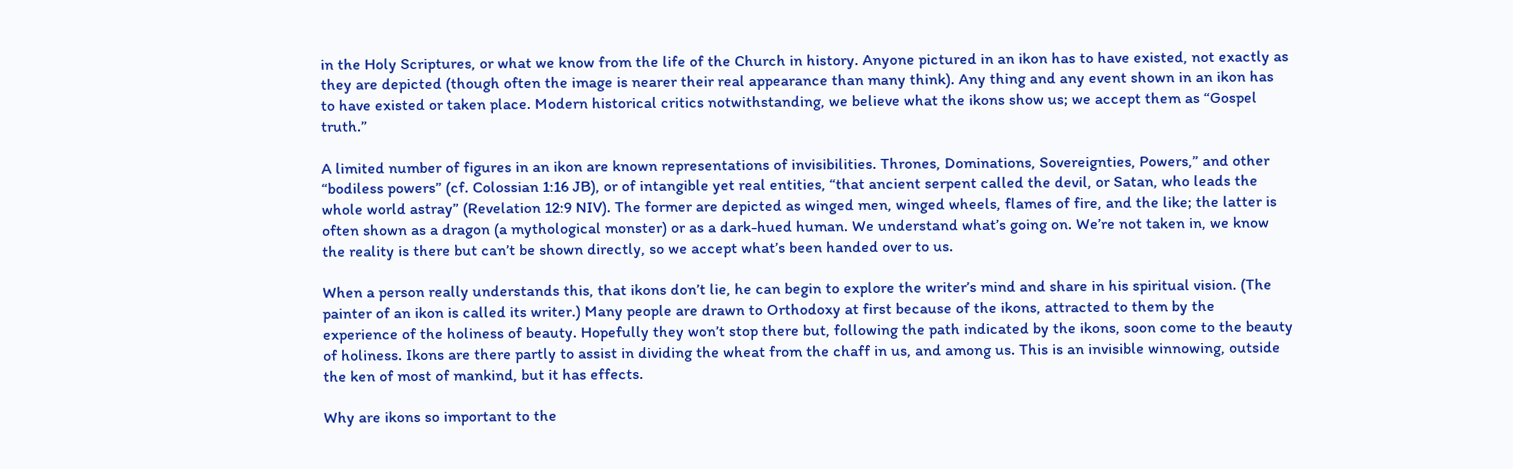in the Holy Scriptures, or what we know from the life of the Church in history. Anyone pictured in an ikon has to have existed, not exactly as they are depicted (though often the image is nearer their real appearance than many think). Any thing and any event shown in an ikon has to have existed or taken place. Modern historical critics notwithstanding, we believe what the ikons show us; we accept them as “Gospel truth.”

A limited number of figures in an ikon are known representations of invisibilities. Thrones, Dominations, Sovereignties, Powers,” and other “bodiless powers” (cf. Colossian 1:16 JB), or of intangible yet real entities, “that ancient serpent called the devil, or Satan, who leads the whole world astray” (Revelation 12:9 NIV). The former are depicted as winged men, winged wheels, flames of fire, and the like; the latter is often shown as a dragon (a mythological monster) or as a dark-hued human. We understand what’s going on. We’re not taken in, we know the reality is there but can’t be shown directly, so we accept what’s been handed over to us.

When a person really understands this, that ikons don’t lie, he can begin to explore the writer’s mind and share in his spiritual vision. (The painter of an ikon is called its writer.) Many people are drawn to Orthodoxy at first because of the ikons, attracted to them by the experience of the holiness of beauty. Hopefully they won’t stop there but, following the path indicated by the ikons, soon come to the beauty of holiness. Ikons are there partly to assist in dividing the wheat from the chaff in us, and among us. This is an invisible winnowing, outside the ken of most of mankind, but it has effects.

Why are ikons so important to the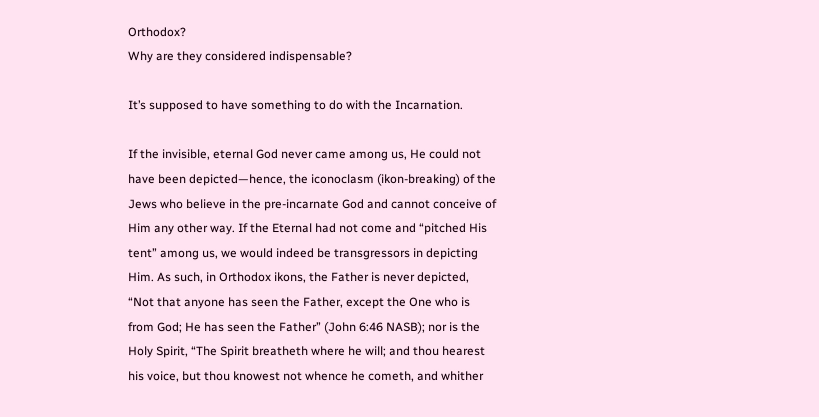Orthodox?
Why are they considered indispensable?

It’s supposed to have something to do with the Incarnation.

If the invisible, eternal God never came among us, He could not have been depicted—hence, the iconoclasm (ikon-breaking) of the Jews who believe in the pre-incarnate God and cannot conceive of Him any other way. If the Eternal had not come and “pitched His tent” among us, we would indeed be transgressors in depicting Him. As such, in Orthodox ikons, the Father is never depicted, “Not that anyone has seen the Father, except the One who is from God; He has seen the Father” (John 6:46 NASB); nor is the Holy Spirit, “The Spirit breatheth where he will; and thou hearest his voice, but thou knowest not whence he cometh, and whither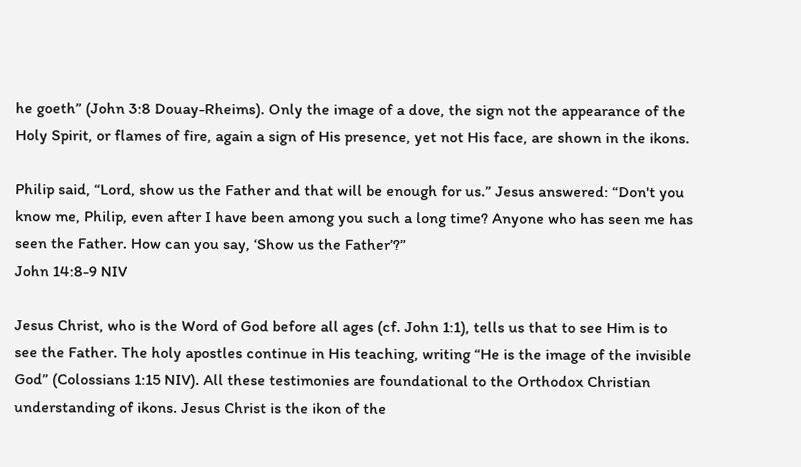he goeth” (John 3:8 Douay-Rheims). Only the image of a dove, the sign not the appearance of the Holy Spirit, or flames of fire, again a sign of His presence, yet not His face, are shown in the ikons.

Philip said, “Lord, show us the Father and that will be enough for us.” Jesus answered: “Don't you know me, Philip, even after I have been among you such a long time? Anyone who has seen me has seen the Father. How can you say, ‘Show us the Father’?”
John 14:8-9 NIV

Jesus Christ, who is the Word of God before all ages (cf. John 1:1), tells us that to see Him is to see the Father. The holy apostles continue in His teaching, writing “He is the image of the invisible God” (Colossians 1:15 NIV). All these testimonies are foundational to the Orthodox Christian understanding of ikons. Jesus Christ is the ikon of the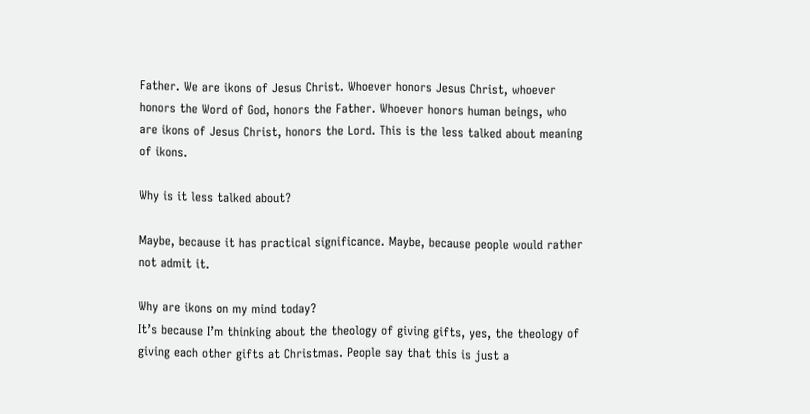Father. We are ikons of Jesus Christ. Whoever honors Jesus Christ, whoever honors the Word of God, honors the Father. Whoever honors human beings, who are ikons of Jesus Christ, honors the Lord. This is the less talked about meaning of ikons.

Why is it less talked about?

Maybe, because it has practical significance. Maybe, because people would rather not admit it.

Why are ikons on my mind today?
It’s because I’m thinking about the theology of giving gifts, yes, the theology of giving each other gifts at Christmas. People say that this is just a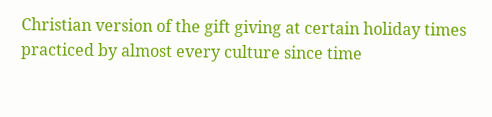Christian version of the gift giving at certain holiday times practiced by almost every culture since time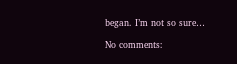began. I’m not so sure…

No comments: